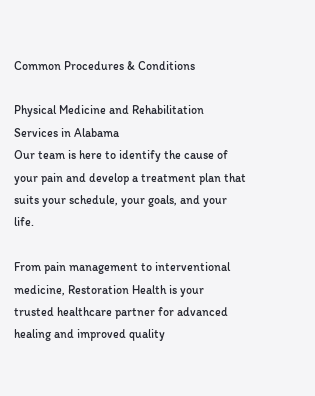Common Procedures & Conditions

Physical Medicine and Rehabilitation Services in Alabama
Our team is here to identify the cause of your pain and develop a treatment plan that suits your schedule, your goals, and your life.

From pain management to interventional medicine, Restoration Health is your trusted healthcare partner for advanced healing and improved quality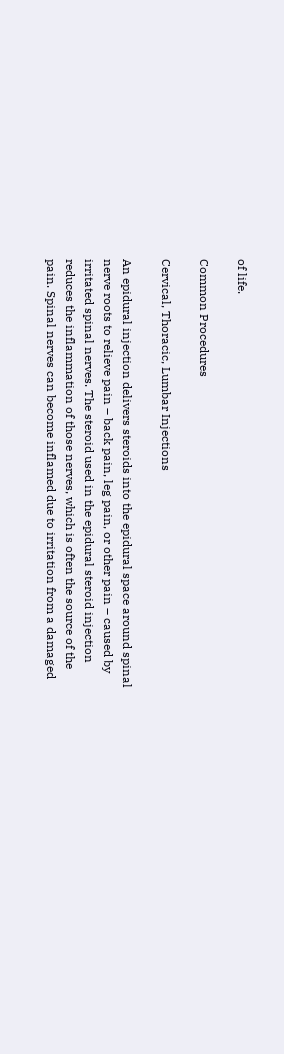of life.

Common Procedures

Cervical, Thoracic, Lumbar Injections

An epidural injection delivers steroids into the epidural space around spinal nerve roots to relieve pain – back pain, leg pain, or other pain – caused by irritated spinal nerves. The steroid used in the epidural steroid injection reduces the inflammation of those nerves, which is often the source of the pain. Spinal nerves can become inflamed due to irritation from a damaged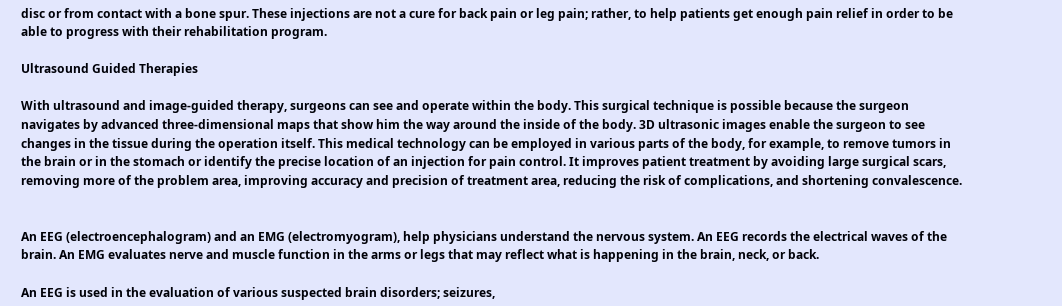disc or from contact with a bone spur. These injections are not a cure for back pain or leg pain; rather, to help patients get enough pain relief in order to be able to progress with their rehabilitation program.

Ultrasound Guided Therapies

With ultrasound and image-guided therapy, surgeons can see and operate within the body. This surgical technique is possible because the surgeon navigates by advanced three-dimensional maps that show him the way around the inside of the body. 3D ultrasonic images enable the surgeon to see changes in the tissue during the operation itself. This medical technology can be employed in various parts of the body, for example, to remove tumors in the brain or in the stomach or identify the precise location of an injection for pain control. It improves patient treatment by avoiding large surgical scars, removing more of the problem area, improving accuracy and precision of treatment area, reducing the risk of complications, and shortening convalescence.


An EEG (electroencephalogram) and an EMG (electromyogram), help physicians understand the nervous system. An EEG records the electrical waves of the brain. An EMG evaluates nerve and muscle function in the arms or legs that may reflect what is happening in the brain, neck, or back.

An EEG is used in the evaluation of various suspected brain disorders; seizures,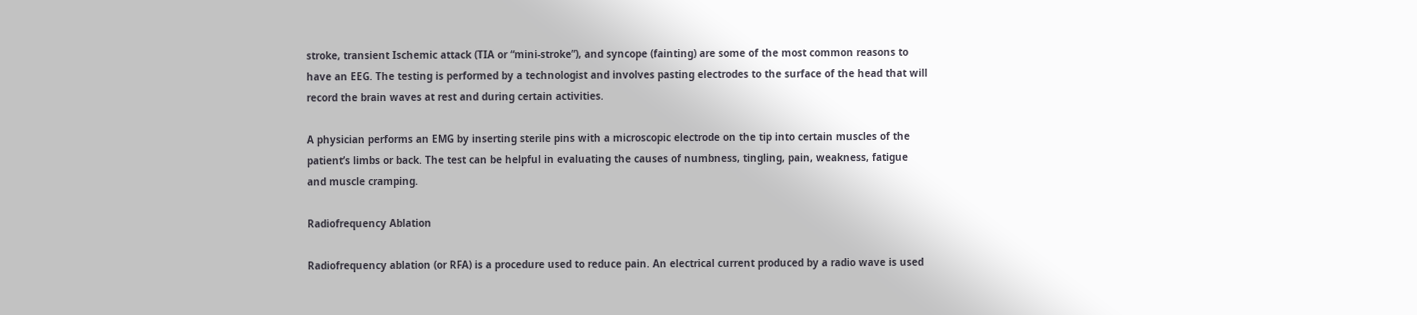stroke, transient Ischemic attack (TIA or “mini-stroke”), and syncope (fainting) are some of the most common reasons to have an EEG. The testing is performed by a technologist and involves pasting electrodes to the surface of the head that will record the brain waves at rest and during certain activities.

A physician performs an EMG by inserting sterile pins with a microscopic electrode on the tip into certain muscles of the patient’s limbs or back. The test can be helpful in evaluating the causes of numbness, tingling, pain, weakness, fatigue and muscle cramping.

Radiofrequency Ablation

Radiofrequency ablation (or RFA) is a procedure used to reduce pain. An electrical current produced by a radio wave is used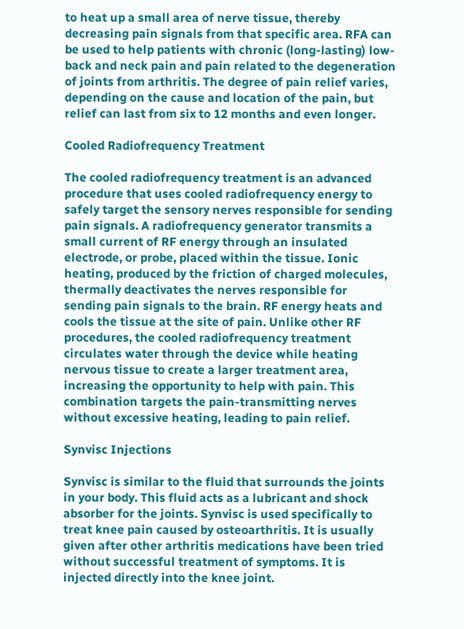to heat up a small area of nerve tissue, thereby decreasing pain signals from that specific area. RFA can be used to help patients with chronic (long-lasting) low-back and neck pain and pain related to the degeneration of joints from arthritis. The degree of pain relief varies, depending on the cause and location of the pain, but relief can last from six to 12 months and even longer.

Cooled Radiofrequency Treatment

The cooled radiofrequency treatment is an advanced procedure that uses cooled radiofrequency energy to safely target the sensory nerves responsible for sending pain signals. A radiofrequency generator transmits a small current of RF energy through an insulated electrode, or probe, placed within the tissue. Ionic heating, produced by the friction of charged molecules, thermally deactivates the nerves responsible for sending pain signals to the brain. RF energy heats and cools the tissue at the site of pain. Unlike other RF procedures, the cooled radiofrequency treatment circulates water through the device while heating nervous tissue to create a larger treatment area, increasing the opportunity to help with pain. This combination targets the pain-transmitting nerves without excessive heating, leading to pain relief.

Synvisc Injections

Synvisc is similar to the fluid that surrounds the joints in your body. This fluid acts as a lubricant and shock absorber for the joints. Synvisc is used specifically to treat knee pain caused by osteoarthritis. It is usually given after other arthritis medications have been tried without successful treatment of symptoms. It is injected directly into the knee joint.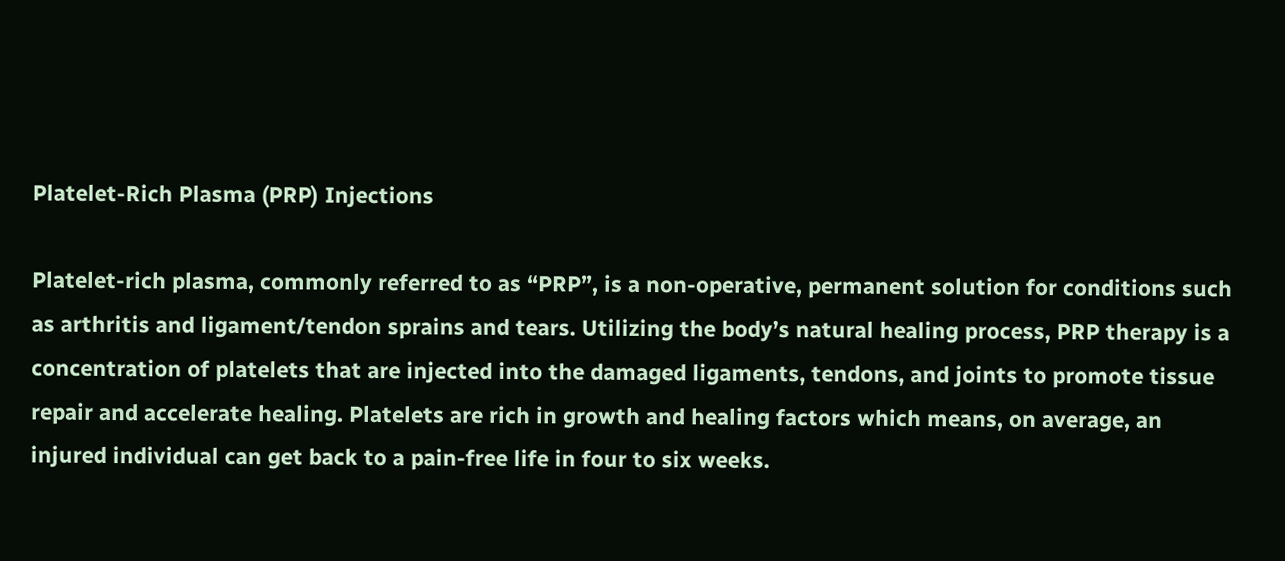Platelet-Rich Plasma (PRP) Injections

Platelet-rich plasma, commonly referred to as “PRP”, is a non-operative, permanent solution for conditions such as arthritis and ligament/tendon sprains and tears. Utilizing the body’s natural healing process, PRP therapy is a concentration of platelets that are injected into the damaged ligaments, tendons, and joints to promote tissue repair and accelerate healing. Platelets are rich in growth and healing factors which means, on average, an injured individual can get back to a pain-free life in four to six weeks.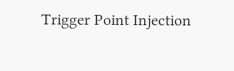Trigger Point Injection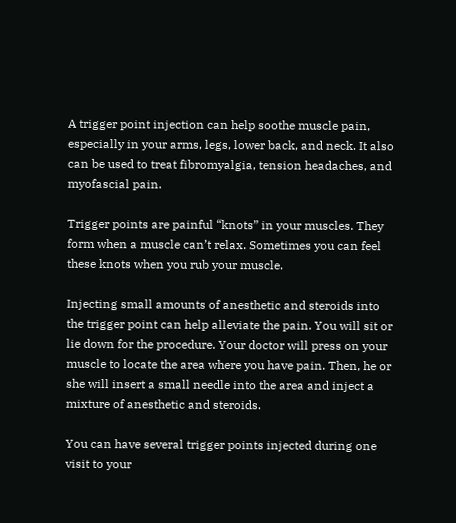A trigger point injection can help soothe muscle pain, especially in your arms, legs, lower back, and neck. It also can be used to treat fibromyalgia, tension headaches, and myofascial pain.

Trigger points are painful “knots” in your muscles. They form when a muscle can’t relax. Sometimes you can feel these knots when you rub your muscle.

Injecting small amounts of anesthetic and steroids into the trigger point can help alleviate the pain. You will sit or lie down for the procedure. Your doctor will press on your muscle to locate the area where you have pain. Then, he or she will insert a small needle into the area and inject a mixture of anesthetic and steroids.

You can have several trigger points injected during one visit to your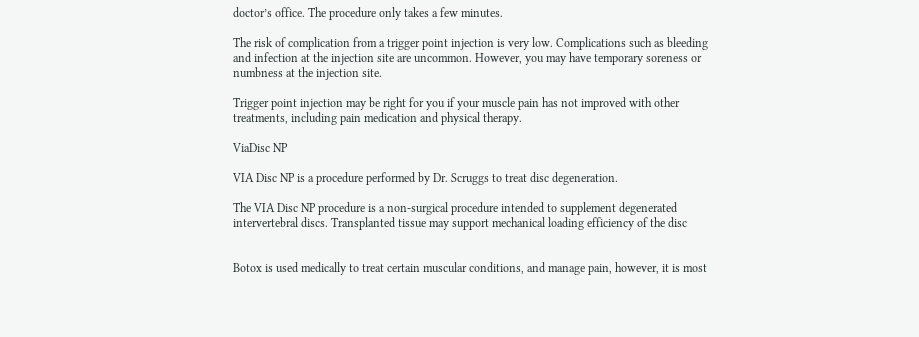doctor’s office. The procedure only takes a few minutes.

The risk of complication from a trigger point injection is very low. Complications such as bleeding and infection at the injection site are uncommon. However, you may have temporary soreness or numbness at the injection site.

Trigger point injection may be right for you if your muscle pain has not improved with other treatments, including pain medication and physical therapy.

ViaDisc NP

VIA Disc NP is a procedure performed by Dr. Scruggs to treat disc degeneration.

The VIA Disc NP procedure is a non-surgical procedure intended to supplement degenerated intervertebral discs. Transplanted tissue may support mechanical loading efficiency of the disc


Botox is used medically to treat certain muscular conditions, and manage pain, however, it is most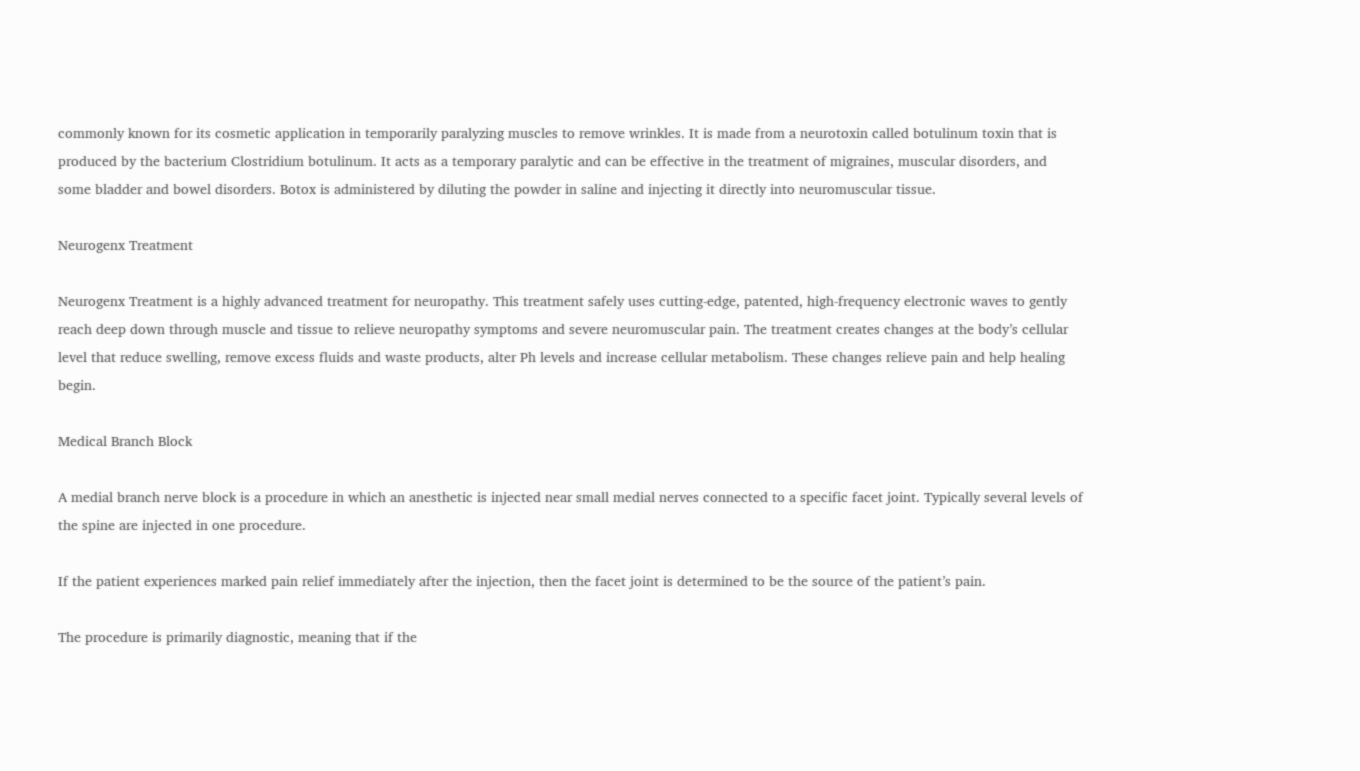commonly known for its cosmetic application in temporarily paralyzing muscles to remove wrinkles. It is made from a neurotoxin called botulinum toxin that is produced by the bacterium Clostridium botulinum. It acts as a temporary paralytic and can be effective in the treatment of migraines, muscular disorders, and some bladder and bowel disorders. Botox is administered by diluting the powder in saline and injecting it directly into neuromuscular tissue.

Neurogenx Treatment

Neurogenx Treatment is a highly advanced treatment for neuropathy. This treatment safely uses cutting-edge, patented, high-frequency electronic waves to gently reach deep down through muscle and tissue to relieve neuropathy symptoms and severe neuromuscular pain. The treatment creates changes at the body’s cellular level that reduce swelling, remove excess fluids and waste products, alter Ph levels and increase cellular metabolism. These changes relieve pain and help healing begin.

Medical Branch Block

A medial branch nerve block is a procedure in which an anesthetic is injected near small medial nerves connected to a specific facet joint. Typically several levels of the spine are injected in one procedure.

If the patient experiences marked pain relief immediately after the injection, then the facet joint is determined to be the source of the patient’s pain.

The procedure is primarily diagnostic, meaning that if the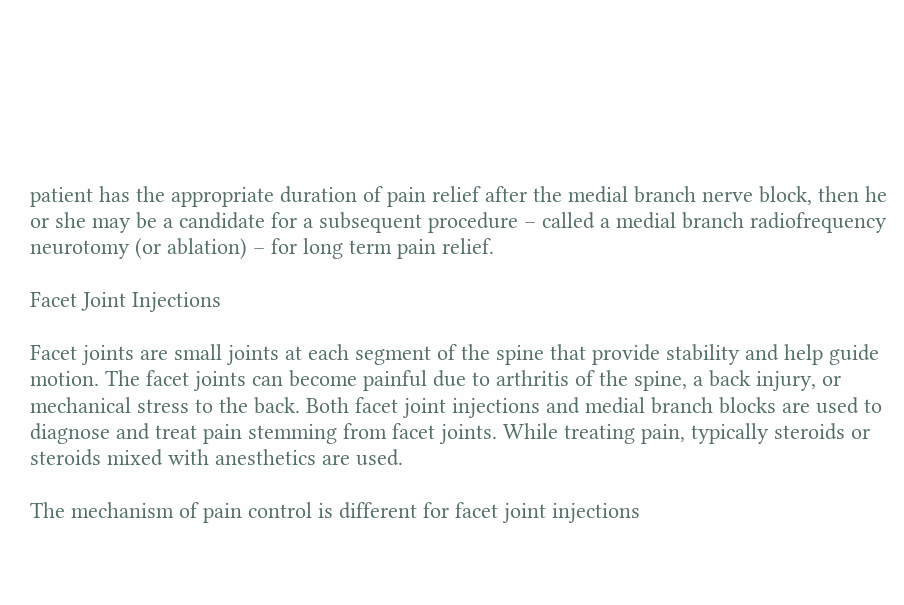patient has the appropriate duration of pain relief after the medial branch nerve block, then he or she may be a candidate for a subsequent procedure – called a medial branch radiofrequency neurotomy (or ablation) – for long term pain relief.

Facet Joint Injections

Facet joints are small joints at each segment of the spine that provide stability and help guide motion. The facet joints can become painful due to arthritis of the spine, a back injury, or mechanical stress to the back. Both facet joint injections and medial branch blocks are used to diagnose and treat pain stemming from facet joints. While treating pain, typically steroids or steroids mixed with anesthetics are used.

The mechanism of pain control is different for facet joint injections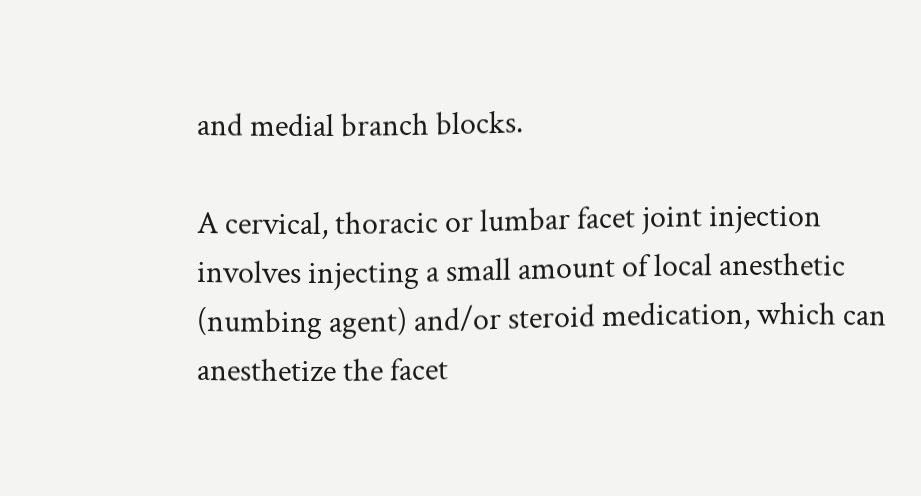and medial branch blocks.

A cervical, thoracic or lumbar facet joint injection involves injecting a small amount of local anesthetic (numbing agent) and/or steroid medication, which can anesthetize the facet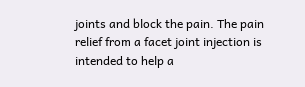joints and block the pain. The pain relief from a facet joint injection is intended to help a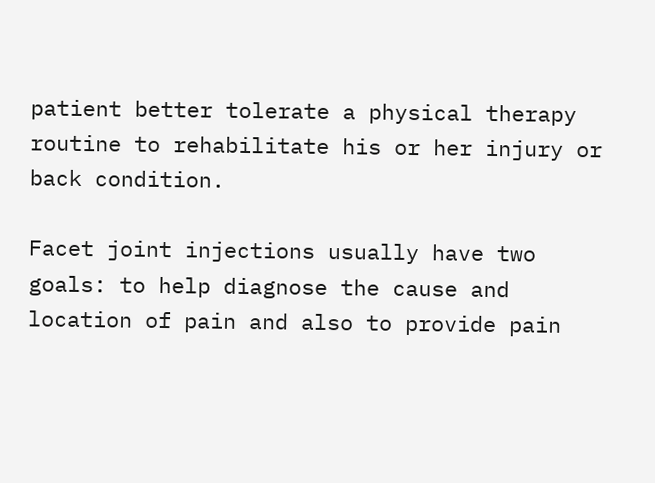patient better tolerate a physical therapy routine to rehabilitate his or her injury or back condition.

Facet joint injections usually have two goals: to help diagnose the cause and location of pain and also to provide pain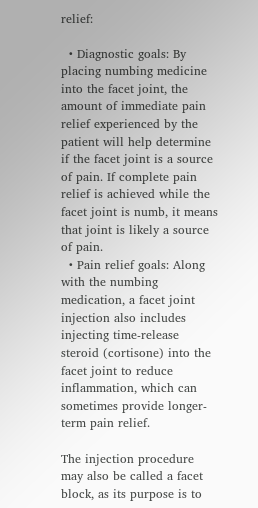relief:

  • Diagnostic goals: By placing numbing medicine into the facet joint, the amount of immediate pain relief experienced by the patient will help determine if the facet joint is a source of pain. If complete pain relief is achieved while the facet joint is numb, it means that joint is likely a source of pain.
  • Pain relief goals: Along with the numbing medication, a facet joint injection also includes injecting time-release steroid (cortisone) into the facet joint to reduce inflammation, which can sometimes provide longer-term pain relief.

The injection procedure may also be called a facet block, as its purpose is to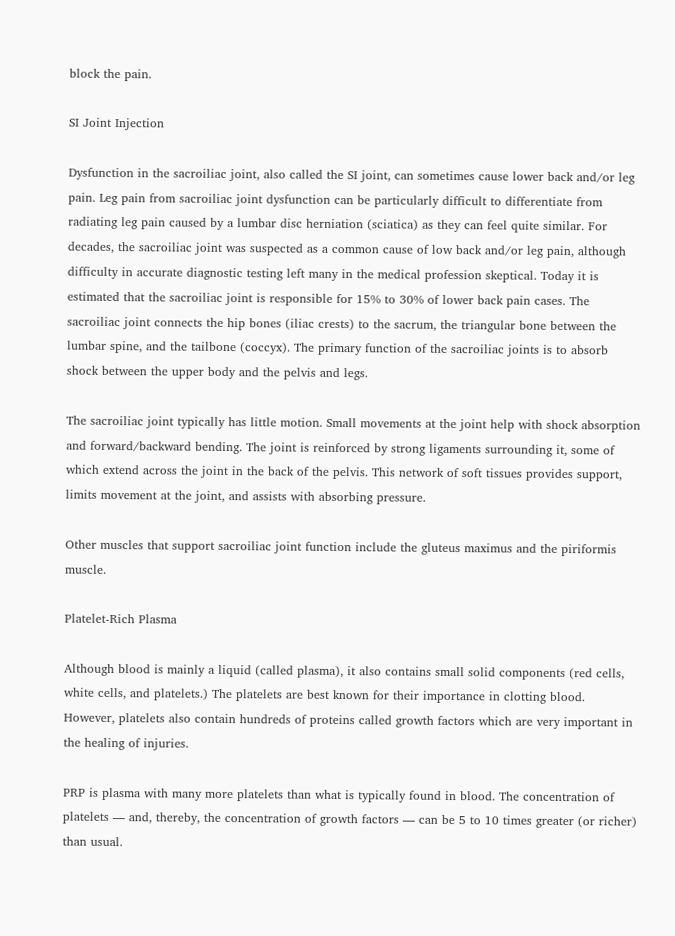block the pain.

SI Joint Injection

Dysfunction in the sacroiliac joint, also called the SI joint, can sometimes cause lower back and/or leg pain. Leg pain from sacroiliac joint dysfunction can be particularly difficult to differentiate from radiating leg pain caused by a lumbar disc herniation (sciatica) as they can feel quite similar. For decades, the sacroiliac joint was suspected as a common cause of low back and/or leg pain, although difficulty in accurate diagnostic testing left many in the medical profession skeptical. Today it is estimated that the sacroiliac joint is responsible for 15% to 30% of lower back pain cases. The sacroiliac joint connects the hip bones (iliac crests) to the sacrum, the triangular bone between the lumbar spine, and the tailbone (coccyx). The primary function of the sacroiliac joints is to absorb shock between the upper body and the pelvis and legs.

The sacroiliac joint typically has little motion. Small movements at the joint help with shock absorption and forward/backward bending. The joint is reinforced by strong ligaments surrounding it, some of which extend across the joint in the back of the pelvis. This network of soft tissues provides support, limits movement at the joint, and assists with absorbing pressure.

Other muscles that support sacroiliac joint function include the gluteus maximus and the piriformis muscle.

Platelet-Rich Plasma

Although blood is mainly a liquid (called plasma), it also contains small solid components (red cells, white cells, and platelets.) The platelets are best known for their importance in clotting blood. However, platelets also contain hundreds of proteins called growth factors which are very important in the healing of injuries.

PRP is plasma with many more platelets than what is typically found in blood. The concentration of platelets — and, thereby, the concentration of growth factors — can be 5 to 10 times greater (or richer) than usual.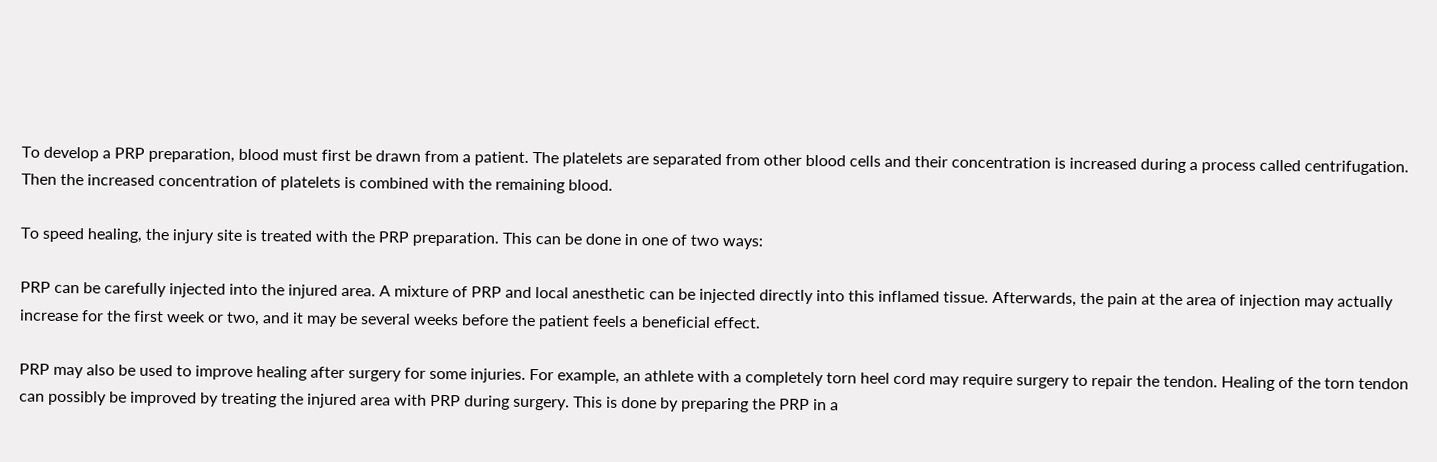To develop a PRP preparation, blood must first be drawn from a patient. The platelets are separated from other blood cells and their concentration is increased during a process called centrifugation. Then the increased concentration of platelets is combined with the remaining blood.

To speed healing, the injury site is treated with the PRP preparation. This can be done in one of two ways:

PRP can be carefully injected into the injured area. A mixture of PRP and local anesthetic can be injected directly into this inflamed tissue. Afterwards, the pain at the area of injection may actually increase for the first week or two, and it may be several weeks before the patient feels a beneficial effect.

PRP may also be used to improve healing after surgery for some injuries. For example, an athlete with a completely torn heel cord may require surgery to repair the tendon. Healing of the torn tendon can possibly be improved by treating the injured area with PRP during surgery. This is done by preparing the PRP in a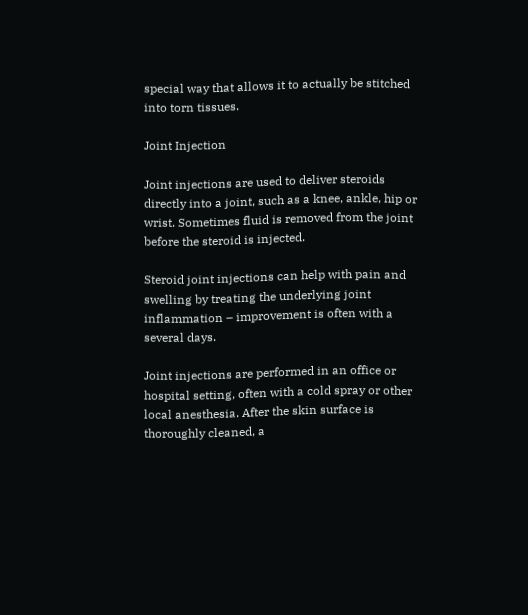special way that allows it to actually be stitched into torn tissues.

Joint Injection

Joint injections are used to deliver steroids directly into a joint, such as a knee, ankle, hip or wrist. Sometimes fluid is removed from the joint before the steroid is injected.

Steroid joint injections can help with pain and swelling by treating the underlying joint inflammation – improvement is often with a several days.

Joint injections are performed in an office or hospital setting, often with a cold spray or other local anesthesia. After the skin surface is thoroughly cleaned, a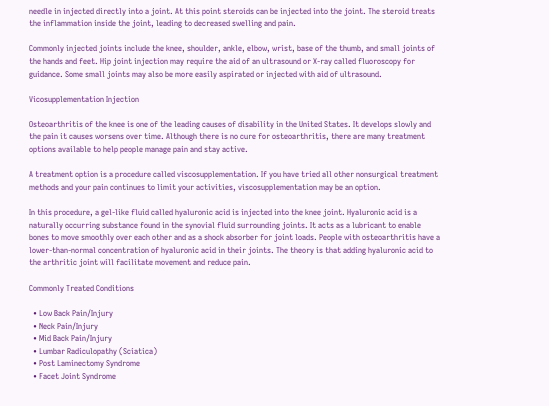needle in injected directly into a joint. At this point steroids can be injected into the joint. The steroid treats the inflammation inside the joint, leading to decreased swelling and pain.

Commonly injected joints include the knee, shoulder, ankle, elbow, wrist, base of the thumb, and small joints of the hands and feet. Hip joint injection may require the aid of an ultrasound or X-ray called fluoroscopy for guidance. Some small joints may also be more easily aspirated or injected with aid of ultrasound.

Vicosupplementation Injection

Osteoarthritis of the knee is one of the leading causes of disability in the United States. It develops slowly and the pain it causes worsens over time. Although there is no cure for osteoarthritis, there are many treatment options available to help people manage pain and stay active.

A treatment option is a procedure called viscosupplementation. If you have tried all other nonsurgical treatment methods and your pain continues to limit your activities, viscosupplementation may be an option.

In this procedure, a gel-like fluid called hyaluronic acid is injected into the knee joint. Hyaluronic acid is a naturally occurring substance found in the synovial fluid surrounding joints. It acts as a lubricant to enable bones to move smoothly over each other and as a shock absorber for joint loads. People with osteoarthritis have a lower-than-normal concentration of hyaluronic acid in their joints. The theory is that adding hyaluronic acid to the arthritic joint will facilitate movement and reduce pain.

Commonly Treated Conditions

  • Low Back Pain/Injury
  • Neck Pain/Injury
  • Mid Back Pain/Injury
  • Lumbar Radiculopathy (Sciatica)
  • Post Laminectomy Syndrome
  • Facet Joint Syndrome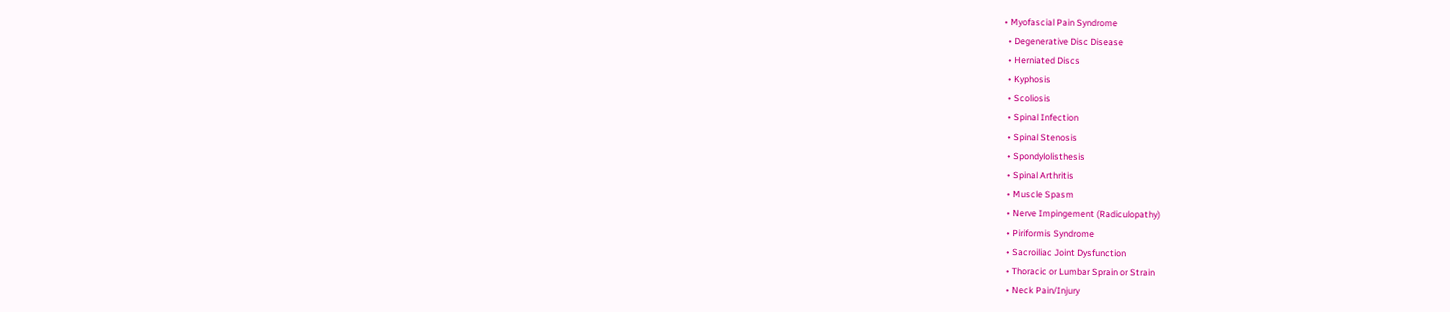• Myofascial Pain Syndrome
  • Degenerative Disc Disease
  • Herniated Discs
  • Kyphosis
  • Scoliosis
  • Spinal Infection
  • Spinal Stenosis
  • Spondylolisthesis
  • Spinal Arthritis
  • Muscle Spasm
  • Nerve Impingement (Radiculopathy)
  • Piriformis Syndrome
  • Sacroiliac Joint Dysfunction
  • Thoracic or Lumbar Sprain or Strain
  • Neck Pain/Injury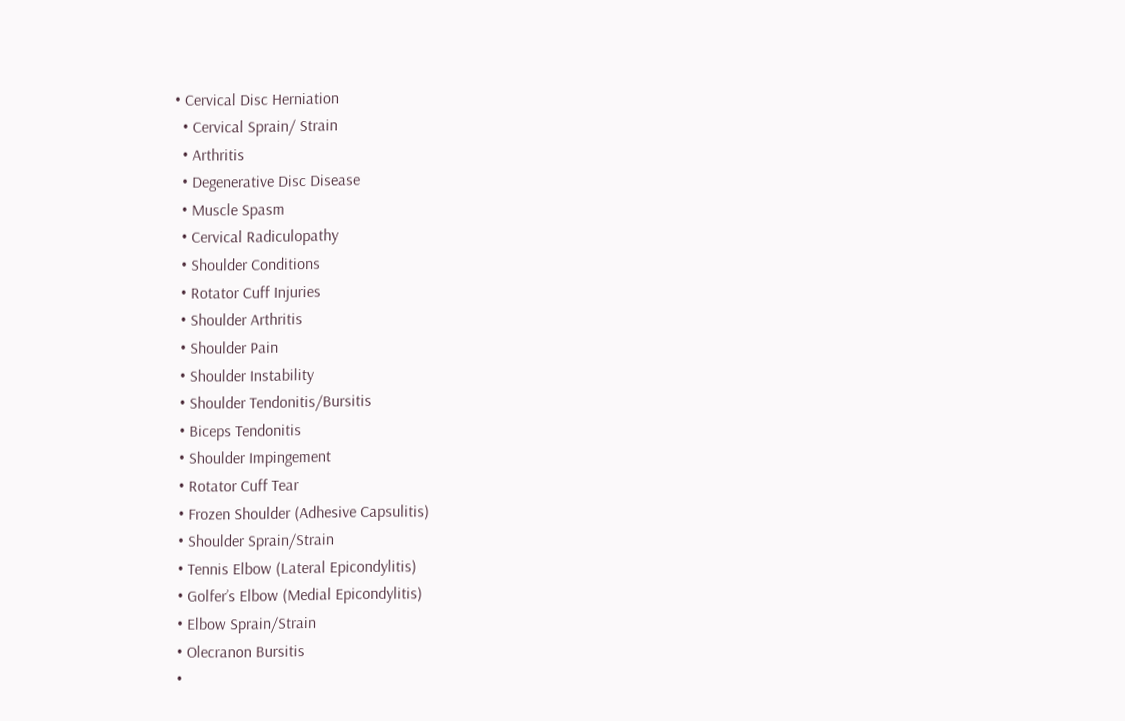• Cervical Disc Herniation
  • Cervical Sprain/ Strain
  • Arthritis
  • Degenerative Disc Disease
  • Muscle Spasm
  • Cervical Radiculopathy
  • Shoulder Conditions
  • Rotator Cuff Injuries
  • Shoulder Arthritis
  • Shoulder Pain
  • Shoulder Instability
  • Shoulder Tendonitis/Bursitis
  • Biceps Tendonitis
  • Shoulder Impingement
  • Rotator Cuff Tear
  • Frozen Shoulder (Adhesive Capsulitis)
  • Shoulder Sprain/Strain
  • Tennis Elbow (Lateral Epicondylitis)
  • Golfer’s Elbow (Medial Epicondylitis)
  • Elbow Sprain/Strain
  • Olecranon Bursitis
  •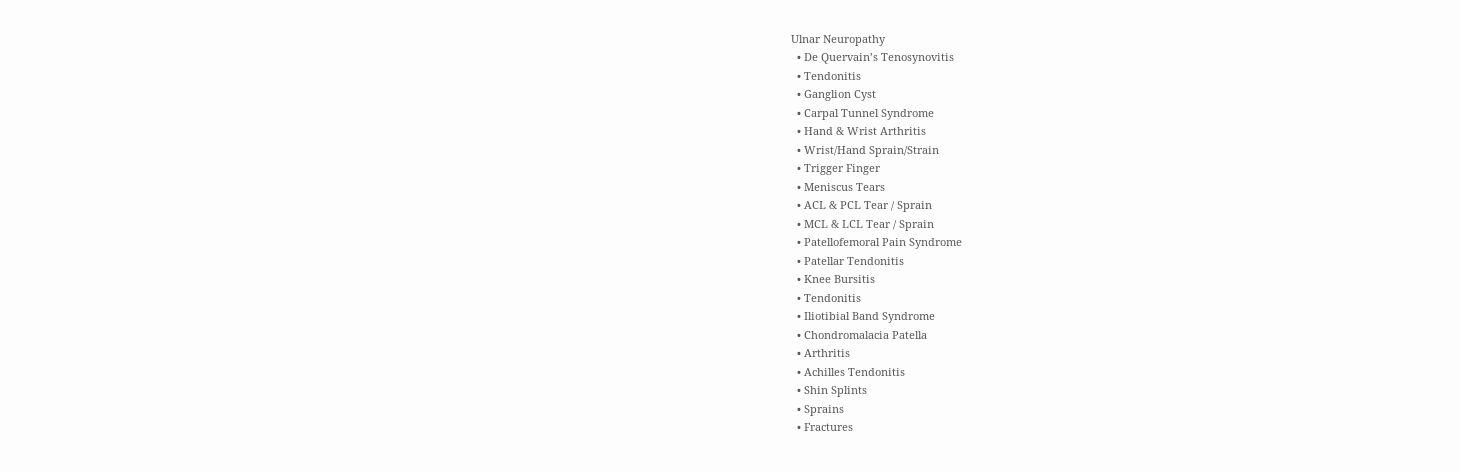Ulnar Neuropathy
  • De Quervain’s Tenosynovitis
  • Tendonitis
  • Ganglion Cyst
  • Carpal Tunnel Syndrome
  • Hand & Wrist Arthritis
  • Wrist/Hand Sprain/Strain
  • Trigger Finger
  • Meniscus Tears
  • ACL & PCL Tear / Sprain
  • MCL & LCL Tear / Sprain
  • Patellofemoral Pain Syndrome
  • Patellar Tendonitis
  • Knee Bursitis
  • Tendonitis
  • Iliotibial Band Syndrome
  • Chondromalacia Patella
  • Arthritis
  • Achilles Tendonitis
  • Shin Splints
  • Sprains
  • Fractures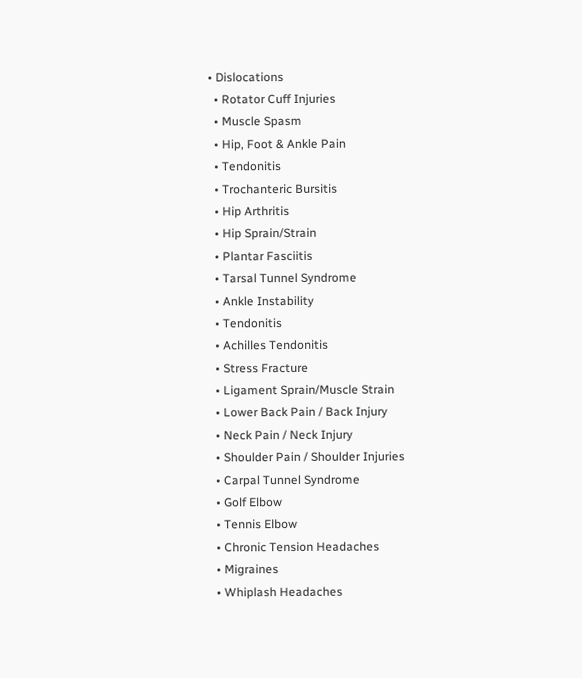• Dislocations
  • Rotator Cuff Injuries
  • Muscle Spasm
  • Hip, Foot & Ankle Pain
  • Tendonitis
  • Trochanteric Bursitis
  • Hip Arthritis
  • Hip Sprain/Strain
  • Plantar Fasciitis
  • Tarsal Tunnel Syndrome
  • Ankle Instability
  • Tendonitis
  • Achilles Tendonitis
  • Stress Fracture
  • Ligament Sprain/Muscle Strain
  • Lower Back Pain / Back Injury
  • Neck Pain / Neck Injury
  • Shoulder Pain / Shoulder Injuries
  • Carpal Tunnel Syndrome
  • Golf Elbow
  • Tennis Elbow
  • Chronic Tension Headaches
  • Migraines
  • Whiplash Headaches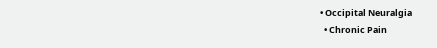• Occipital Neuralgia
  • Chronic Pain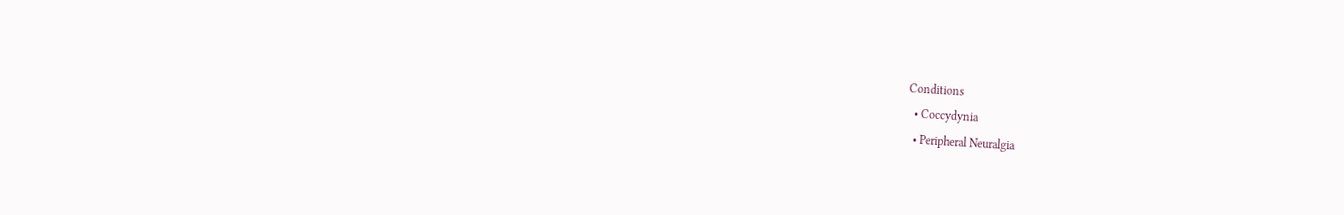Conditions
  • Coccydynia
  • Peripheral Neuralgia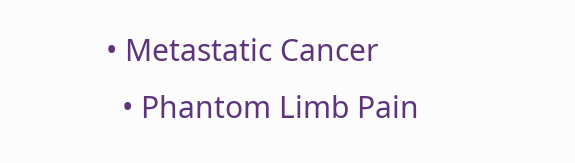• Metastatic Cancer
  • Phantom Limb Pain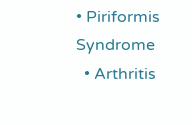• Piriformis Syndrome
  • Arthritis